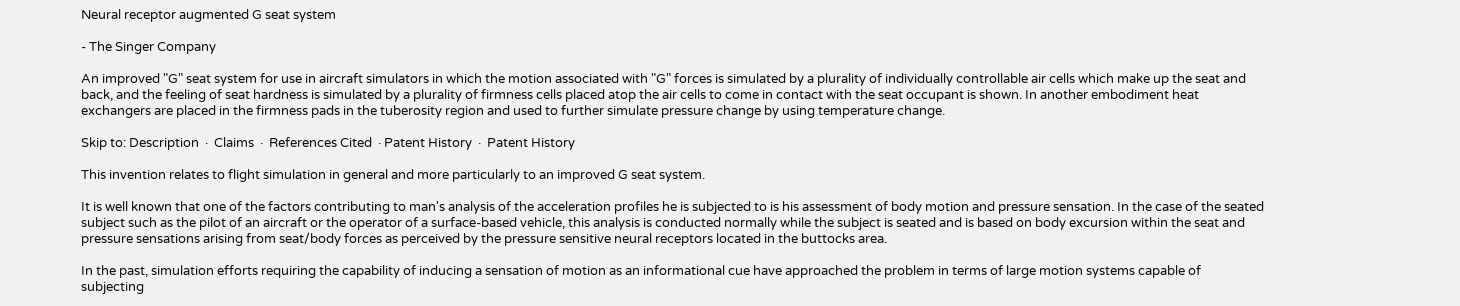Neural receptor augmented G seat system

- The Singer Company

An improved "G" seat system for use in aircraft simulators in which the motion associated with "G" forces is simulated by a plurality of individually controllable air cells which make up the seat and back, and the feeling of seat hardness is simulated by a plurality of firmness cells placed atop the air cells to come in contact with the seat occupant is shown. In another embodiment heat exchangers are placed in the firmness pads in the tuberosity region and used to further simulate pressure change by using temperature change.

Skip to: Description  ·  Claims  ·  References Cited  · Patent History  ·  Patent History

This invention relates to flight simulation in general and more particularly to an improved G seat system.

It is well known that one of the factors contributing to man's analysis of the acceleration profiles he is subjected to is his assessment of body motion and pressure sensation. In the case of the seated subject such as the pilot of an aircraft or the operator of a surface-based vehicle, this analysis is conducted normally while the subject is seated and is based on body excursion within the seat and pressure sensations arising from seat/body forces as perceived by the pressure sensitive neural receptors located in the buttocks area.

In the past, simulation efforts requiring the capability of inducing a sensation of motion as an informational cue have approached the problem in terms of large motion systems capable of subjecting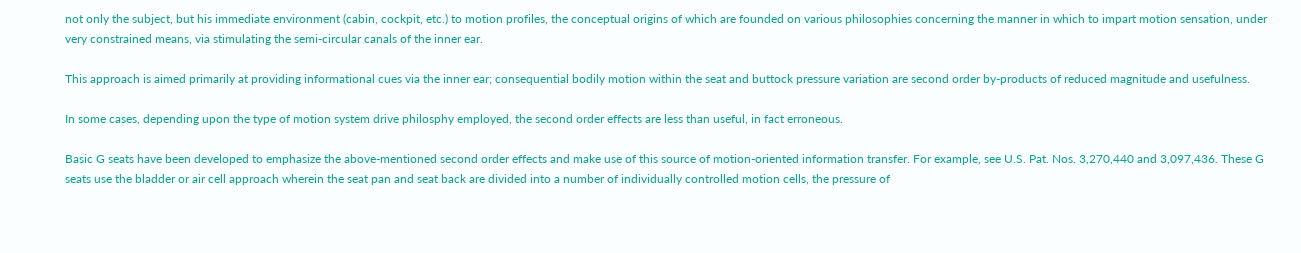not only the subject, but his immediate environment (cabin, cockpit, etc.) to motion profiles, the conceptual origins of which are founded on various philosophies concerning the manner in which to impart motion sensation, under very constrained means, via stimulating the semi-circular canals of the inner ear.

This approach is aimed primarily at providing informational cues via the inner ear; consequential bodily motion within the seat and buttock pressure variation are second order by-products of reduced magnitude and usefulness.

In some cases, depending upon the type of motion system drive philosphy employed, the second order effects are less than useful, in fact erroneous.

Basic G seats have been developed to emphasize the above-mentioned second order effects and make use of this source of motion-oriented information transfer. For example, see U.S. Pat. Nos. 3,270,440 and 3,097,436. These G seats use the bladder or air cell approach wherein the seat pan and seat back are divided into a number of individually controlled motion cells, the pressure of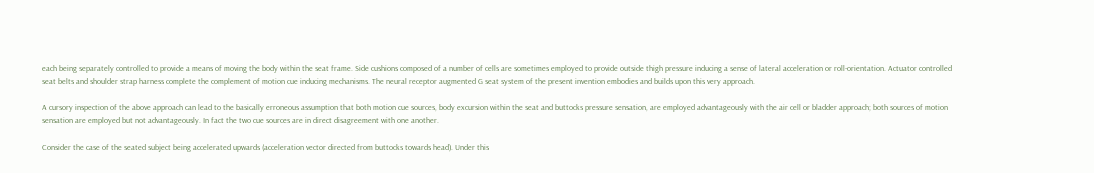each being separately controlled to provide a means of moving the body within the seat frame. Side cushions composed of a number of cells are sometimes employed to provide outside thigh pressure inducing a sense of lateral acceleration or roll-orientation. Actuator controlled seat belts and shoulder strap harness complete the complement of motion cue inducing mechanisms. The neural receptor augmented G seat system of the present invention embodies and builds upon this very approach.

A cursory inspection of the above approach can lead to the basically erroneous assumption that both motion cue sources, body excursion within the seat and buttocks pressure sensation, are employed advantageously with the air cell or bladder approach; both sources of motion sensation are employed but not advantageously. In fact the two cue sources are in direct disagreement with one another.

Consider the case of the seated subject being accelerated upwards (acceleration vector directed from buttocks towards head). Under this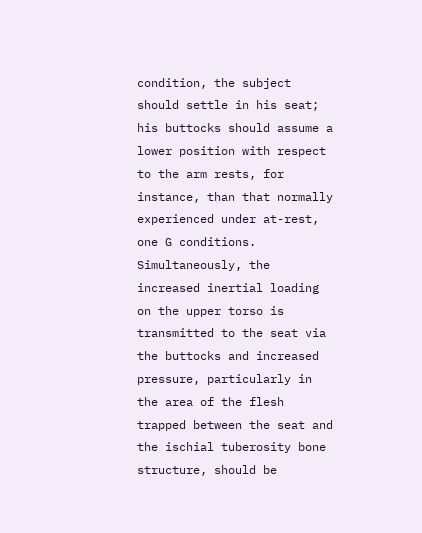condition, the subject should settle in his seat; his buttocks should assume a lower position with respect to the arm rests, for instance, than that normally experienced under at-rest, one G conditions. Simultaneously, the increased inertial loading on the upper torso is transmitted to the seat via the buttocks and increased pressure, particularly in the area of the flesh trapped between the seat and the ischial tuberosity bone structure, should be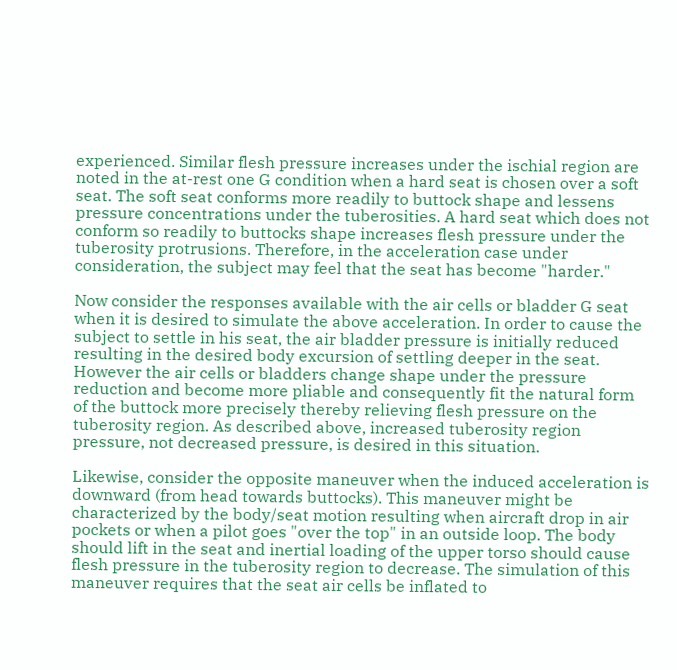experienced. Similar flesh pressure increases under the ischial region are noted in the at-rest one G condition when a hard seat is chosen over a soft seat. The soft seat conforms more readily to buttock shape and lessens pressure concentrations under the tuberosities. A hard seat which does not conform so readily to buttocks shape increases flesh pressure under the tuberosity protrusions. Therefore, in the acceleration case under consideration, the subject may feel that the seat has become "harder."

Now consider the responses available with the air cells or bladder G seat when it is desired to simulate the above acceleration. In order to cause the subject to settle in his seat, the air bladder pressure is initially reduced resulting in the desired body excursion of settling deeper in the seat. However the air cells or bladders change shape under the pressure reduction and become more pliable and consequently fit the natural form of the buttock more precisely thereby relieving flesh pressure on the tuberosity region. As described above, increased tuberosity region pressure, not decreased pressure, is desired in this situation.

Likewise, consider the opposite maneuver when the induced acceleration is downward (from head towards buttocks). This maneuver might be characterized by the body/seat motion resulting when aircraft drop in air pockets or when a pilot goes "over the top" in an outside loop. The body should lift in the seat and inertial loading of the upper torso should cause flesh pressure in the tuberosity region to decrease. The simulation of this maneuver requires that the seat air cells be inflated to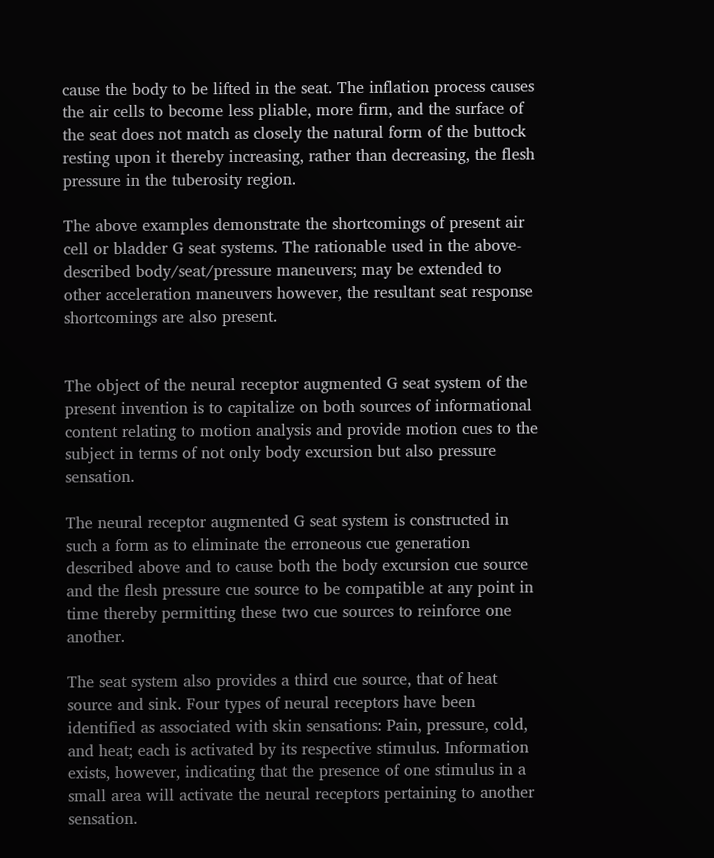cause the body to be lifted in the seat. The inflation process causes the air cells to become less pliable, more firm, and the surface of the seat does not match as closely the natural form of the buttock resting upon it thereby increasing, rather than decreasing, the flesh pressure in the tuberosity region.

The above examples demonstrate the shortcomings of present air cell or bladder G seat systems. The rationable used in the above-described body/seat/pressure maneuvers; may be extended to other acceleration maneuvers however, the resultant seat response shortcomings are also present.


The object of the neural receptor augmented G seat system of the present invention is to capitalize on both sources of informational content relating to motion analysis and provide motion cues to the subject in terms of not only body excursion but also pressure sensation.

The neural receptor augmented G seat system is constructed in such a form as to eliminate the erroneous cue generation described above and to cause both the body excursion cue source and the flesh pressure cue source to be compatible at any point in time thereby permitting these two cue sources to reinforce one another.

The seat system also provides a third cue source, that of heat source and sink. Four types of neural receptors have been identified as associated with skin sensations: Pain, pressure, cold, and heat; each is activated by its respective stimulus. Information exists, however, indicating that the presence of one stimulus in a small area will activate the neural receptors pertaining to another sensation.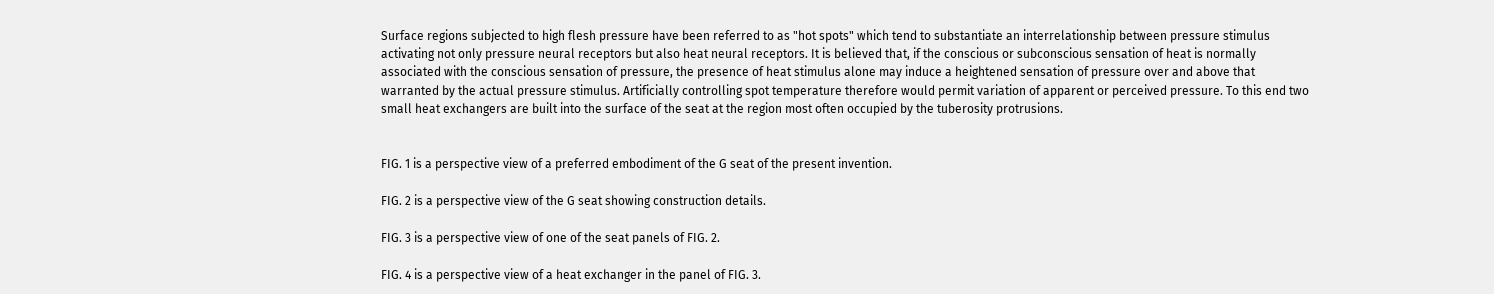Surface regions subjected to high flesh pressure have been referred to as "hot spots" which tend to substantiate an interrelationship between pressure stimulus activating not only pressure neural receptors but also heat neural receptors. It is believed that, if the conscious or subconscious sensation of heat is normally associated with the conscious sensation of pressure, the presence of heat stimulus alone may induce a heightened sensation of pressure over and above that warranted by the actual pressure stimulus. Artificially controlling spot temperature therefore would permit variation of apparent or perceived pressure. To this end two small heat exchangers are built into the surface of the seat at the region most often occupied by the tuberosity protrusions.


FIG. 1 is a perspective view of a preferred embodiment of the G seat of the present invention.

FIG. 2 is a perspective view of the G seat showing construction details.

FIG. 3 is a perspective view of one of the seat panels of FIG. 2.

FIG. 4 is a perspective view of a heat exchanger in the panel of FIG. 3.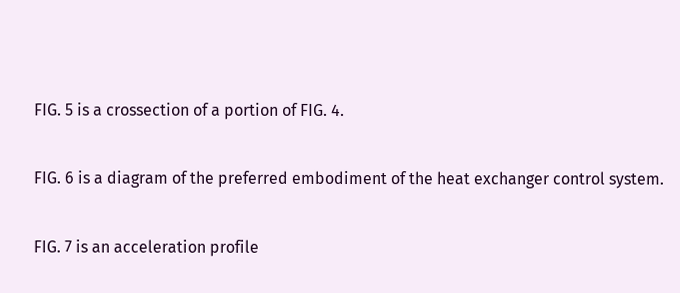FIG. 5 is a crossection of a portion of FIG. 4.

FIG. 6 is a diagram of the preferred embodiment of the heat exchanger control system.

FIG. 7 is an acceleration profile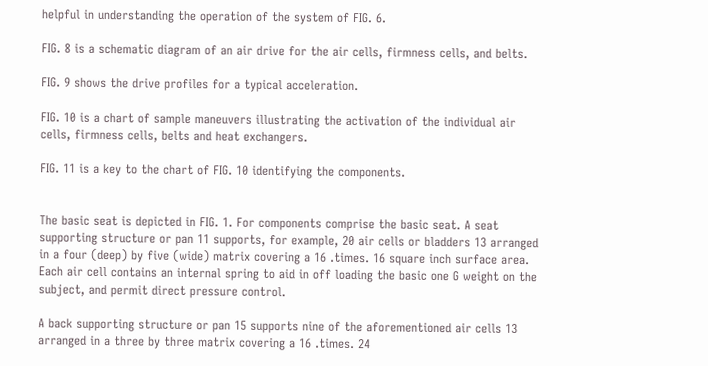helpful in understanding the operation of the system of FIG. 6.

FIG. 8 is a schematic diagram of an air drive for the air cells, firmness cells, and belts.

FIG. 9 shows the drive profiles for a typical acceleration.

FIG. 10 is a chart of sample maneuvers illustrating the activation of the individual air cells, firmness cells, belts and heat exchangers.

FIG. 11 is a key to the chart of FIG. 10 identifying the components.


The basic seat is depicted in FIG. 1. For components comprise the basic seat. A seat supporting structure or pan 11 supports, for example, 20 air cells or bladders 13 arranged in a four (deep) by five (wide) matrix covering a 16 .times. 16 square inch surface area. Each air cell contains an internal spring to aid in off loading the basic one G weight on the subject, and permit direct pressure control.

A back supporting structure or pan 15 supports nine of the aforementioned air cells 13 arranged in a three by three matrix covering a 16 .times. 24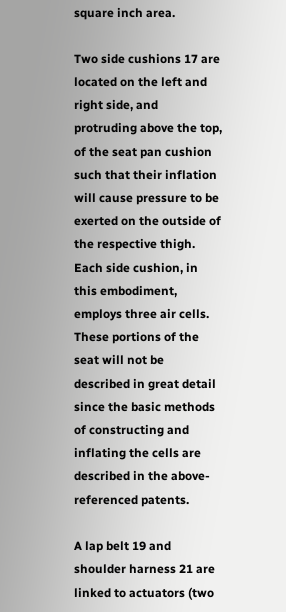square inch area.

Two side cushions 17 are located on the left and right side, and protruding above the top, of the seat pan cushion such that their inflation will cause pressure to be exerted on the outside of the respective thigh. Each side cushion, in this embodiment, employs three air cells. These portions of the seat will not be described in great detail since the basic methods of constructing and inflating the cells are described in the above-referenced patents.

A lap belt 19 and shoulder harness 21 are linked to actuators (two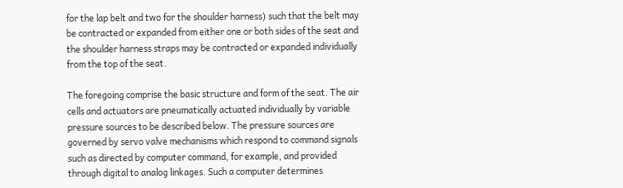for the lap belt and two for the shoulder harness) such that the belt may be contracted or expanded from either one or both sides of the seat and the shoulder harness straps may be contracted or expanded individually from the top of the seat.

The foregoing comprise the basic structure and form of the seat. The air cells and actuators are pneumatically actuated individually by variable pressure sources to be described below. The pressure sources are governed by servo valve mechanisms which respond to command signals such as directed by computer command, for example, and provided through digital to analog linkages. Such a computer determines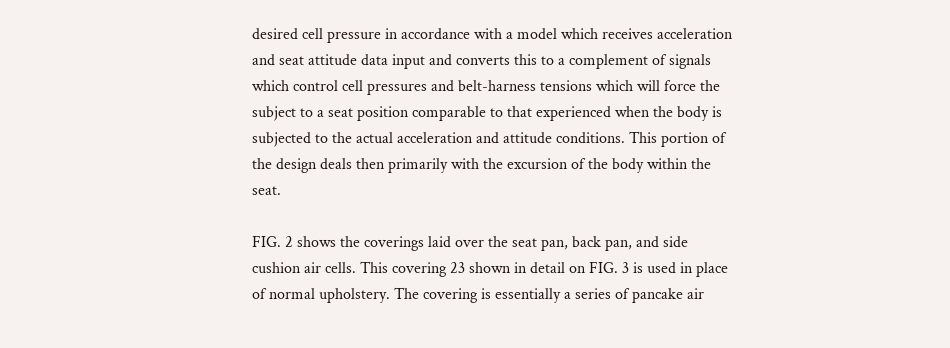desired cell pressure in accordance with a model which receives acceleration and seat attitude data input and converts this to a complement of signals which control cell pressures and belt-harness tensions which will force the subject to a seat position comparable to that experienced when the body is subjected to the actual acceleration and attitude conditions. This portion of the design deals then primarily with the excursion of the body within the seat.

FIG. 2 shows the coverings laid over the seat pan, back pan, and side cushion air cells. This covering 23 shown in detail on FIG. 3 is used in place of normal upholstery. The covering is essentially a series of pancake air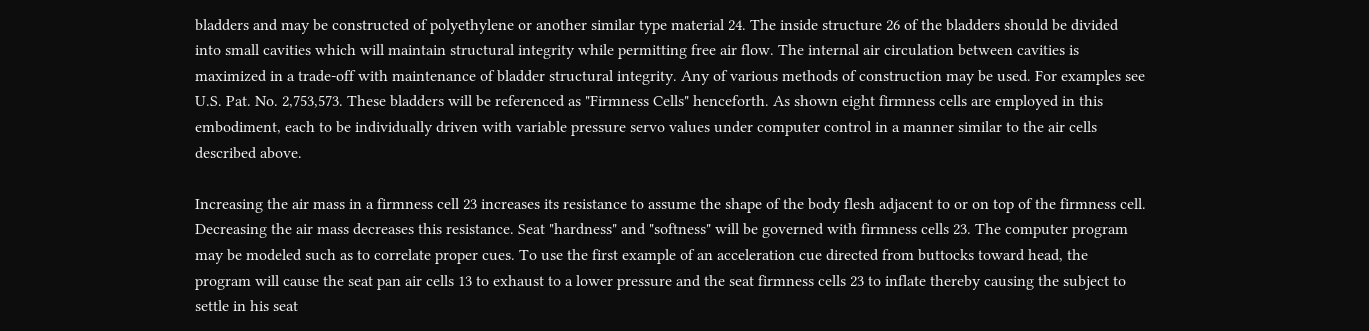bladders and may be constructed of polyethylene or another similar type material 24. The inside structure 26 of the bladders should be divided into small cavities which will maintain structural integrity while permitting free air flow. The internal air circulation between cavities is maximized in a trade-off with maintenance of bladder structural integrity. Any of various methods of construction may be used. For examples see U.S. Pat. No. 2,753,573. These bladders will be referenced as "Firmness Cells" henceforth. As shown eight firmness cells are employed in this embodiment, each to be individually driven with variable pressure servo values under computer control in a manner similar to the air cells described above.

Increasing the air mass in a firmness cell 23 increases its resistance to assume the shape of the body flesh adjacent to or on top of the firmness cell. Decreasing the air mass decreases this resistance. Seat "hardness" and "softness" will be governed with firmness cells 23. The computer program may be modeled such as to correlate proper cues. To use the first example of an acceleration cue directed from buttocks toward head, the program will cause the seat pan air cells 13 to exhaust to a lower pressure and the seat firmness cells 23 to inflate thereby causing the subject to settle in his seat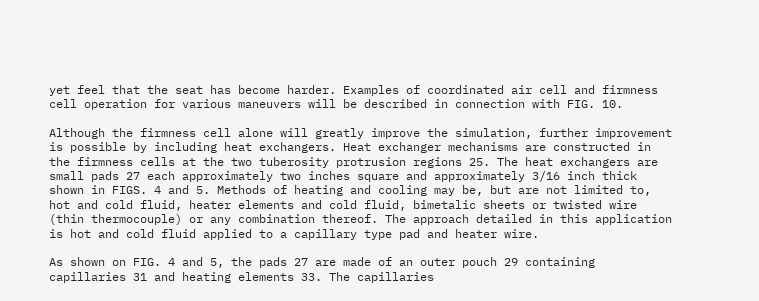yet feel that the seat has become harder. Examples of coordinated air cell and firmness cell operation for various maneuvers will be described in connection with FIG. 10.

Although the firmness cell alone will greatly improve the simulation, further improvement is possible by including heat exchangers. Heat exchanger mechanisms are constructed in the firmness cells at the two tuberosity protrusion regions 25. The heat exchangers are small pads 27 each approximately two inches square and approximately 3/16 inch thick shown in FIGS. 4 and 5. Methods of heating and cooling may be, but are not limited to, hot and cold fluid, heater elements and cold fluid, bimetalic sheets or twisted wire (thin thermocouple) or any combination thereof. The approach detailed in this application is hot and cold fluid applied to a capillary type pad and heater wire.

As shown on FIG. 4 and 5, the pads 27 are made of an outer pouch 29 containing capillaries 31 and heating elements 33. The capillaries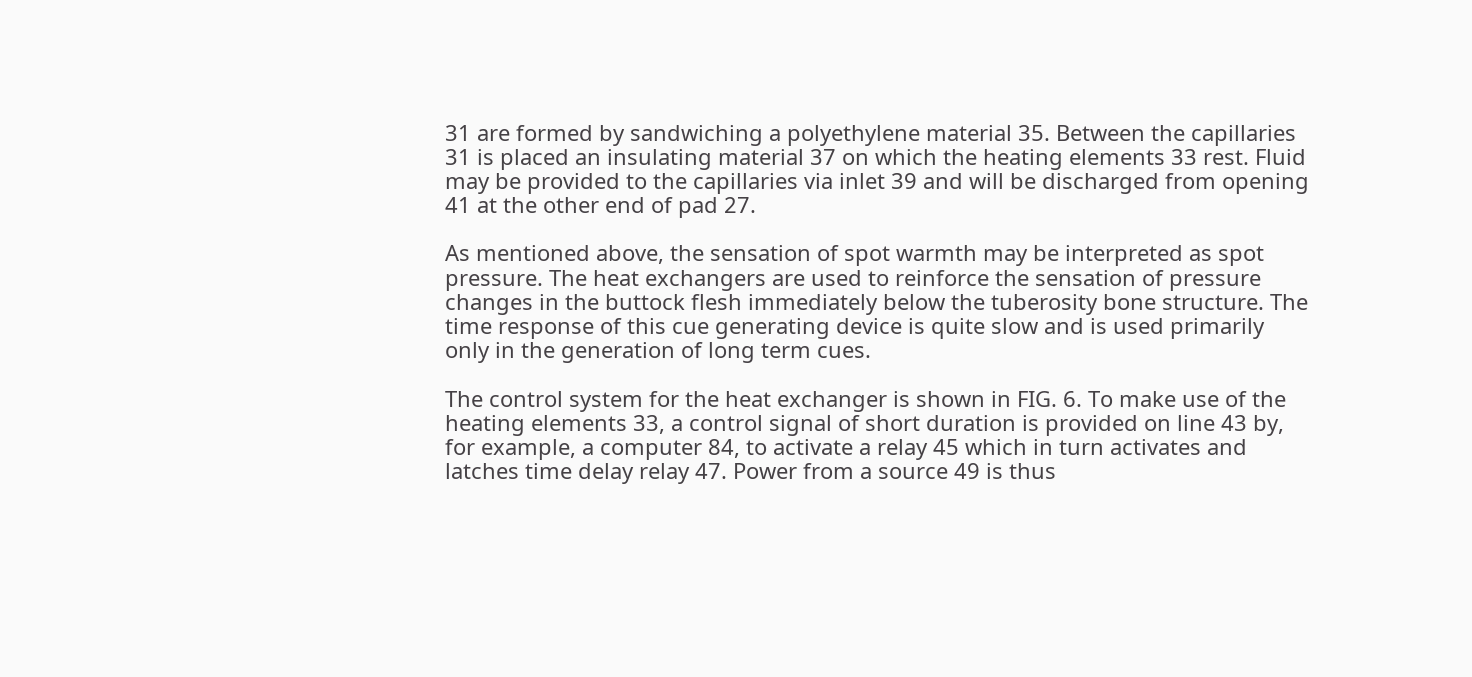31 are formed by sandwiching a polyethylene material 35. Between the capillaries 31 is placed an insulating material 37 on which the heating elements 33 rest. Fluid may be provided to the capillaries via inlet 39 and will be discharged from opening 41 at the other end of pad 27.

As mentioned above, the sensation of spot warmth may be interpreted as spot pressure. The heat exchangers are used to reinforce the sensation of pressure changes in the buttock flesh immediately below the tuberosity bone structure. The time response of this cue generating device is quite slow and is used primarily only in the generation of long term cues.

The control system for the heat exchanger is shown in FIG. 6. To make use of the heating elements 33, a control signal of short duration is provided on line 43 by, for example, a computer 84, to activate a relay 45 which in turn activates and latches time delay relay 47. Power from a source 49 is thus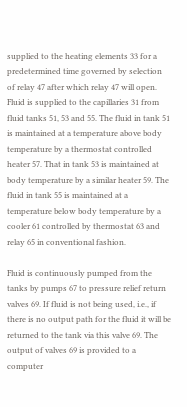supplied to the heating elements 33 for a predetermined time governed by selection of relay 47 after which relay 47 will open. Fluid is supplied to the capillaries 31 from fluid tanks 51, 53 and 55. The fluid in tank 51 is maintained at a temperature above body temperature by a thermostat controlled heater 57. That in tank 53 is maintained at body temperature by a similar heater 59. The fluid in tank 55 is maintained at a temperature below body temperature by a cooler 61 controlled by thermostat 63 and relay 65 in conventional fashion.

Fluid is continuously pumped from the tanks by pumps 67 to pressure relief return valves 69. If fluid is not being used, i.e., if there is no output path for the fluid it will be returned to the tank via this valve 69. The output of valves 69 is provided to a computer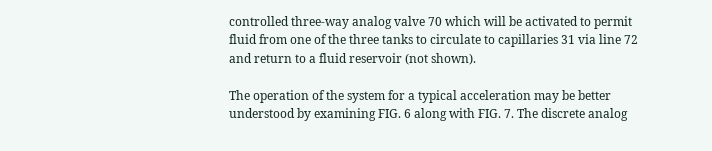controlled three-way analog valve 70 which will be activated to permit fluid from one of the three tanks to circulate to capillaries 31 via line 72 and return to a fluid reservoir (not shown).

The operation of the system for a typical acceleration may be better understood by examining FIG. 6 along with FIG. 7. The discrete analog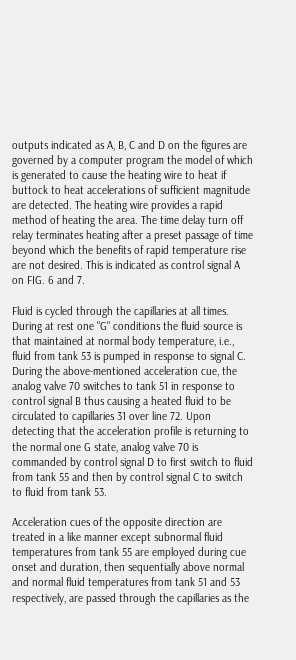outputs indicated as A, B, C and D on the figures are governed by a computer program the model of which is generated to cause the heating wire to heat if buttock to heat accelerations of sufficient magnitude are detected. The heating wire provides a rapid method of heating the area. The time delay turn off relay terminates heating after a preset passage of time beyond which the benefits of rapid temperature rise are not desired. This is indicated as control signal A on FIG. 6 and 7.

Fluid is cycled through the capillaries at all times. During at rest one "G" conditions the fluid source is that maintained at normal body temperature, i.e., fluid from tank 53 is pumped in response to signal C. During the above-mentioned acceleration cue, the analog valve 70 switches to tank 51 in response to control signal B thus causing a heated fluid to be circulated to capillaries 31 over line 72. Upon detecting that the acceleration profile is returning to the normal one G state, analog valve 70 is commanded by control signal D to first switch to fluid from tank 55 and then by control signal C to switch to fluid from tank 53.

Acceleration cues of the opposite direction are treated in a like manner except subnormal fluid temperatures from tank 55 are employed during cue onset and duration, then sequentially above normal and normal fluid temperatures from tank 51 and 53 respectively, are passed through the capillaries as the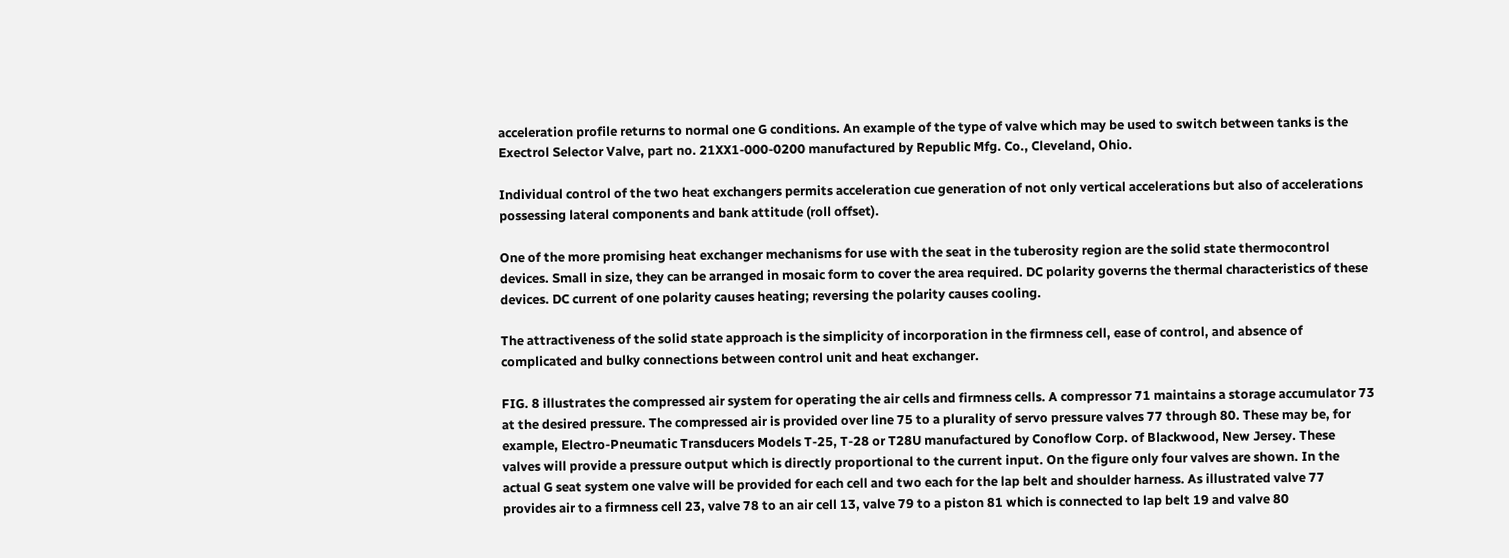acceleration profile returns to normal one G conditions. An example of the type of valve which may be used to switch between tanks is the Exectrol Selector Valve, part no. 21XX1-000-0200 manufactured by Republic Mfg. Co., Cleveland, Ohio.

Individual control of the two heat exchangers permits acceleration cue generation of not only vertical accelerations but also of accelerations possessing lateral components and bank attitude (roll offset).

One of the more promising heat exchanger mechanisms for use with the seat in the tuberosity region are the solid state thermocontrol devices. Small in size, they can be arranged in mosaic form to cover the area required. DC polarity governs the thermal characteristics of these devices. DC current of one polarity causes heating; reversing the polarity causes cooling.

The attractiveness of the solid state approach is the simplicity of incorporation in the firmness cell, ease of control, and absence of complicated and bulky connections between control unit and heat exchanger.

FIG. 8 illustrates the compressed air system for operating the air cells and firmness cells. A compressor 71 maintains a storage accumulator 73 at the desired pressure. The compressed air is provided over line 75 to a plurality of servo pressure valves 77 through 80. These may be, for example, Electro-Pneumatic Transducers Models T-25, T-28 or T28U manufactured by Conoflow Corp. of Blackwood, New Jersey. These valves will provide a pressure output which is directly proportional to the current input. On the figure only four valves are shown. In the actual G seat system one valve will be provided for each cell and two each for the lap belt and shoulder harness. As illustrated valve 77 provides air to a firmness cell 23, valve 78 to an air cell 13, valve 79 to a piston 81 which is connected to lap belt 19 and valve 80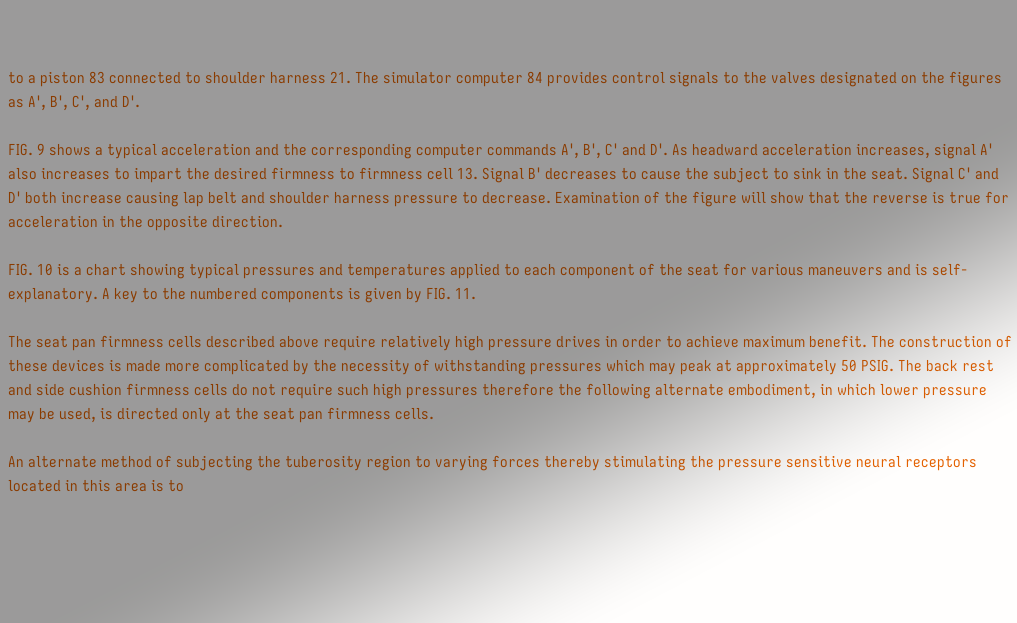to a piston 83 connected to shoulder harness 21. The simulator computer 84 provides control signals to the valves designated on the figures as A', B', C', and D'.

FIG. 9 shows a typical acceleration and the corresponding computer commands A', B', C' and D'. As headward acceleration increases, signal A' also increases to impart the desired firmness to firmness cell 13. Signal B' decreases to cause the subject to sink in the seat. Signal C' and D' both increase causing lap belt and shoulder harness pressure to decrease. Examination of the figure will show that the reverse is true for acceleration in the opposite direction.

FIG. 10 is a chart showing typical pressures and temperatures applied to each component of the seat for various maneuvers and is self-explanatory. A key to the numbered components is given by FIG. 11.

The seat pan firmness cells described above require relatively high pressure drives in order to achieve maximum benefit. The construction of these devices is made more complicated by the necessity of withstanding pressures which may peak at approximately 50 PSIG. The back rest and side cushion firmness cells do not require such high pressures therefore the following alternate embodiment, in which lower pressure may be used, is directed only at the seat pan firmness cells.

An alternate method of subjecting the tuberosity region to varying forces thereby stimulating the pressure sensitive neural receptors located in this area is to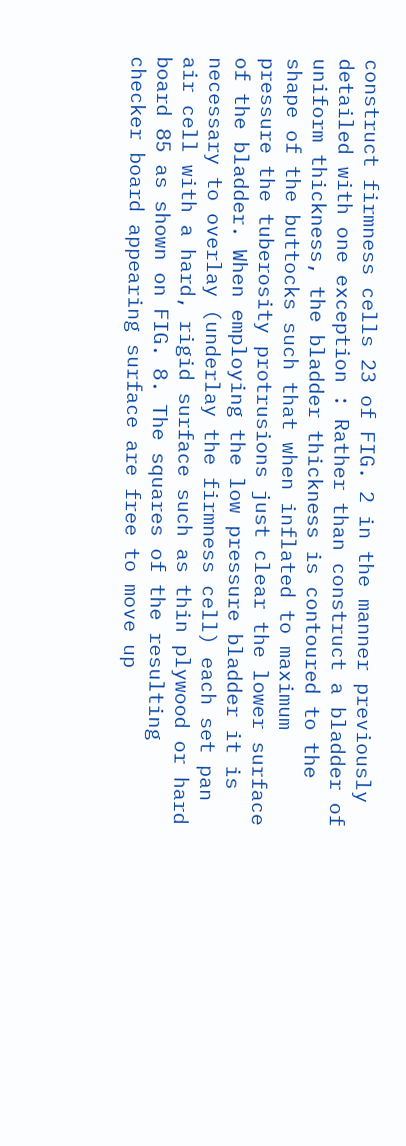construct firmness cells 23 of FIG. 2 in the manner previously detailed with one exception : Rather than construct a bladder of uniform thickness, the bladder thickness is contoured to the shape of the buttocks such that when inflated to maximum pressure the tuberosity protrusions just clear the lower surface of the bladder. When employing the low pressure bladder it is necessary to overlay (underlay the firmness cell) each set pan air cell with a hard, rigid surface such as thin plywood or hard board 85 as shown on FIG. 8. The squares of the resulting checker board appearing surface are free to move up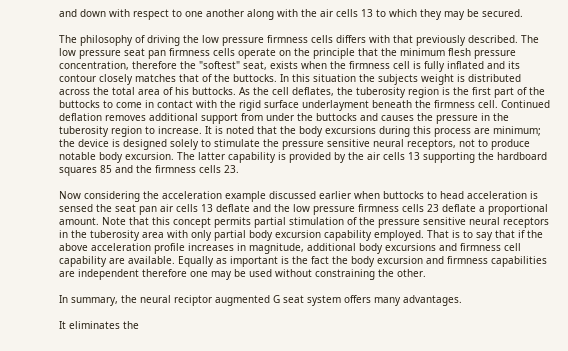and down with respect to one another along with the air cells 13 to which they may be secured.

The philosophy of driving the low pressure firmness cells differs with that previously described. The low pressure seat pan firmness cells operate on the principle that the minimum flesh pressure concentration, therefore the "softest" seat, exists when the firmness cell is fully inflated and its contour closely matches that of the buttocks. In this situation the subjects weight is distributed across the total area of his buttocks. As the cell deflates, the tuberosity region is the first part of the buttocks to come in contact with the rigid surface underlayment beneath the firmness cell. Continued deflation removes additional support from under the buttocks and causes the pressure in the tuberosity region to increase. It is noted that the body excursions during this process are minimum; the device is designed solely to stimulate the pressure sensitive neural receptors, not to produce notable body excursion. The latter capability is provided by the air cells 13 supporting the hardboard squares 85 and the firmness cells 23.

Now considering the acceleration example discussed earlier when buttocks to head acceleration is sensed the seat pan air cells 13 deflate and the low pressure firmness cells 23 deflate a proportional amount. Note that this concept permits partial stimulation of the pressure sensitive neural receptors in the tuberosity area with only partial body excursion capability employed. That is to say that if the above acceleration profile increases in magnitude, additional body excursions and firmness cell capability are available. Equally as important is the fact the body excursion and firmness capabilities are independent therefore one may be used without constraining the other.

In summary, the neural reciptor augmented G seat system offers many advantages.

It eliminates the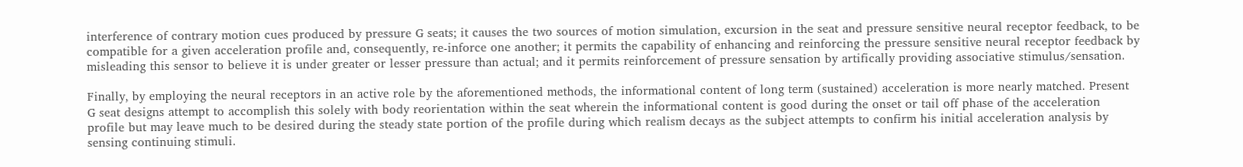interference of contrary motion cues produced by pressure G seats; it causes the two sources of motion simulation, excursion in the seat and pressure sensitive neural receptor feedback, to be compatible for a given acceleration profile and, consequently, re-inforce one another; it permits the capability of enhancing and reinforcing the pressure sensitive neural receptor feedback by misleading this sensor to believe it is under greater or lesser pressure than actual; and it permits reinforcement of pressure sensation by artifically providing associative stimulus/sensation.

Finally, by employing the neural receptors in an active role by the aforementioned methods, the informational content of long term (sustained) acceleration is more nearly matched. Present G seat designs attempt to accomplish this solely with body reorientation within the seat wherein the informational content is good during the onset or tail off phase of the acceleration profile but may leave much to be desired during the steady state portion of the profile during which realism decays as the subject attempts to confirm his initial acceleration analysis by sensing continuing stimuli.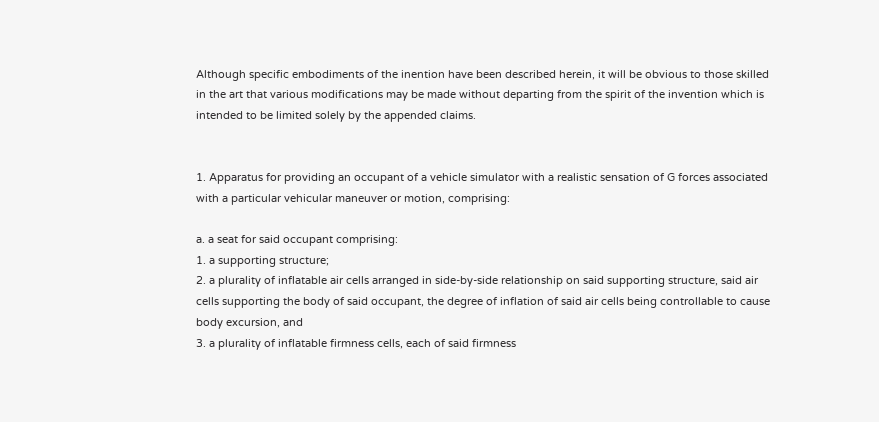Although specific embodiments of the inention have been described herein, it will be obvious to those skilled in the art that various modifications may be made without departing from the spirit of the invention which is intended to be limited solely by the appended claims.


1. Apparatus for providing an occupant of a vehicle simulator with a realistic sensation of G forces associated with a particular vehicular maneuver or motion, comprising:

a. a seat for said occupant comprising:
1. a supporting structure;
2. a plurality of inflatable air cells arranged in side-by-side relationship on said supporting structure, said air cells supporting the body of said occupant, the degree of inflation of said air cells being controllable to cause body excursion, and
3. a plurality of inflatable firmness cells, each of said firmness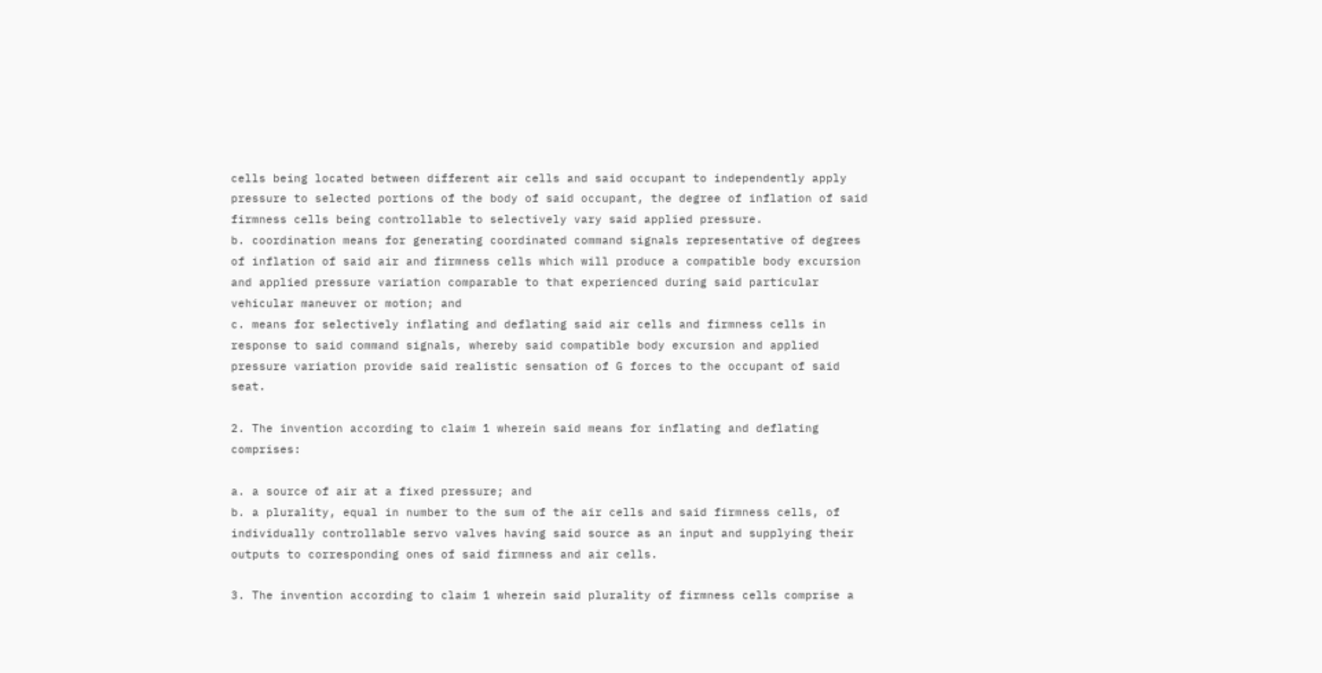cells being located between different air cells and said occupant to independently apply pressure to selected portions of the body of said occupant, the degree of inflation of said firmness cells being controllable to selectively vary said applied pressure.
b. coordination means for generating coordinated command signals representative of degrees of inflation of said air and firmness cells which will produce a compatible body excursion and applied pressure variation comparable to that experienced during said particular vehicular maneuver or motion; and
c. means for selectively inflating and deflating said air cells and firmness cells in response to said command signals, whereby said compatible body excursion and applied pressure variation provide said realistic sensation of G forces to the occupant of said seat.

2. The invention according to claim 1 wherein said means for inflating and deflating comprises:

a. a source of air at a fixed pressure; and
b. a plurality, equal in number to the sum of the air cells and said firmness cells, of individually controllable servo valves having said source as an input and supplying their outputs to corresponding ones of said firmness and air cells.

3. The invention according to claim 1 wherein said plurality of firmness cells comprise a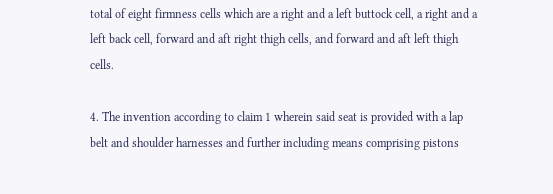total of eight firmness cells which are a right and a left buttock cell, a right and a left back cell, forward and aft right thigh cells, and forward and aft left thigh cells.

4. The invention according to claim 1 wherein said seat is provided with a lap belt and shoulder harnesses and further including means comprising pistons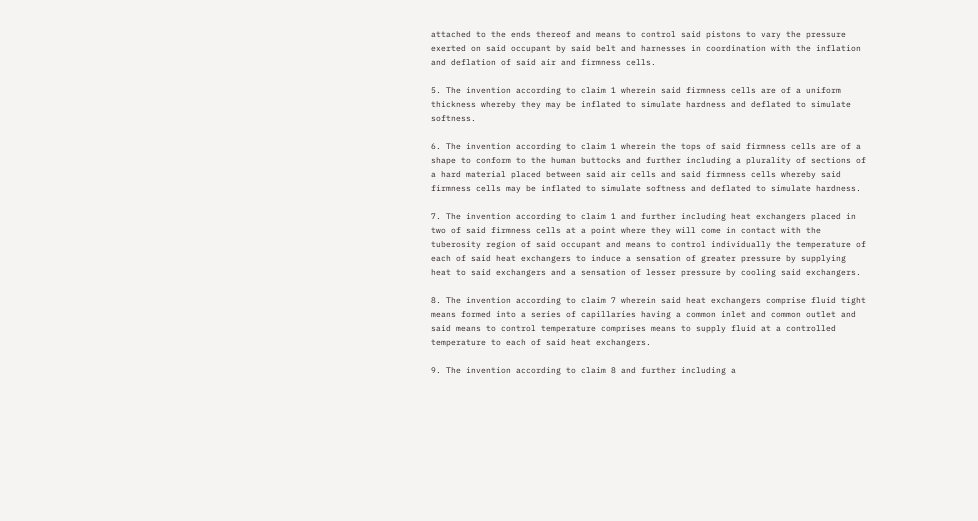attached to the ends thereof and means to control said pistons to vary the pressure exerted on said occupant by said belt and harnesses in coordination with the inflation and deflation of said air and firmness cells.

5. The invention according to claim 1 wherein said firmness cells are of a uniform thickness whereby they may be inflated to simulate hardness and deflated to simulate softness.

6. The invention according to claim 1 wherein the tops of said firmness cells are of a shape to conform to the human buttocks and further including a plurality of sections of a hard material placed between said air cells and said firmness cells whereby said firmness cells may be inflated to simulate softness and deflated to simulate hardness.

7. The invention according to claim 1 and further including heat exchangers placed in two of said firmness cells at a point where they will come in contact with the tuberosity region of said occupant and means to control individually the temperature of each of said heat exchangers to induce a sensation of greater pressure by supplying heat to said exchangers and a sensation of lesser pressure by cooling said exchangers.

8. The invention according to claim 7 wherein said heat exchangers comprise fluid tight means formed into a series of capillaries having a common inlet and common outlet and said means to control temperature comprises means to supply fluid at a controlled temperature to each of said heat exchangers.

9. The invention according to claim 8 and further including a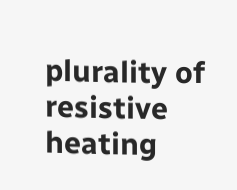plurality of resistive heating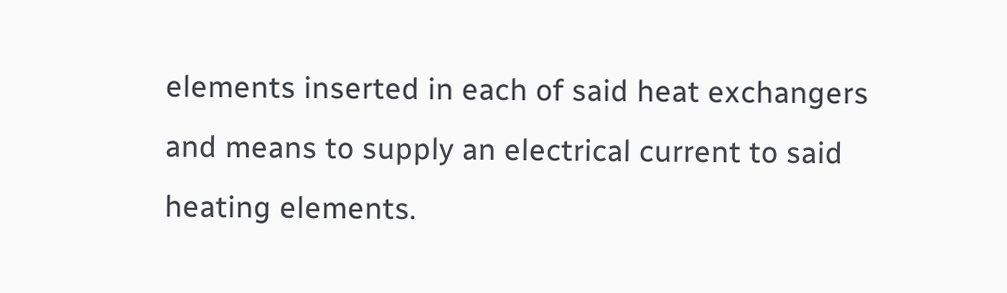elements inserted in each of said heat exchangers and means to supply an electrical current to said heating elements.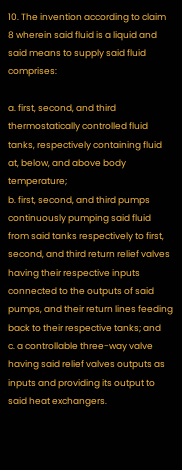10. The invention according to claim 8 wherein said fluid is a liquid and said means to supply said fluid comprises:

a. first, second, and third thermostatically controlled fluid tanks, respectively containing fluid at, below, and above body temperature;
b. first, second, and third pumps continuously pumping said fluid from said tanks respectively to first, second, and third return relief valves having their respective inputs connected to the outputs of said pumps, and their return lines feeding back to their respective tanks; and
c. a controllable three-way valve having said relief valves outputs as inputs and providing its output to said heat exchangers.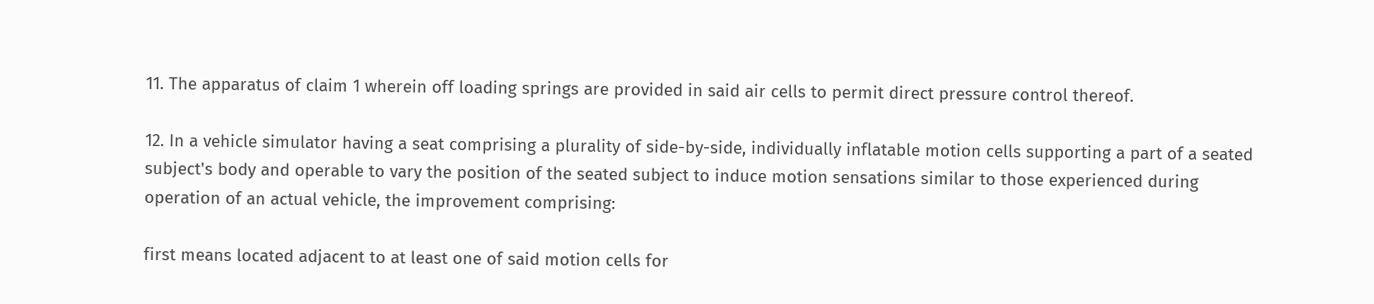11. The apparatus of claim 1 wherein off loading springs are provided in said air cells to permit direct pressure control thereof.

12. In a vehicle simulator having a seat comprising a plurality of side-by-side, individually inflatable motion cells supporting a part of a seated subject's body and operable to vary the position of the seated subject to induce motion sensations similar to those experienced during operation of an actual vehicle, the improvement comprising:

first means located adjacent to at least one of said motion cells for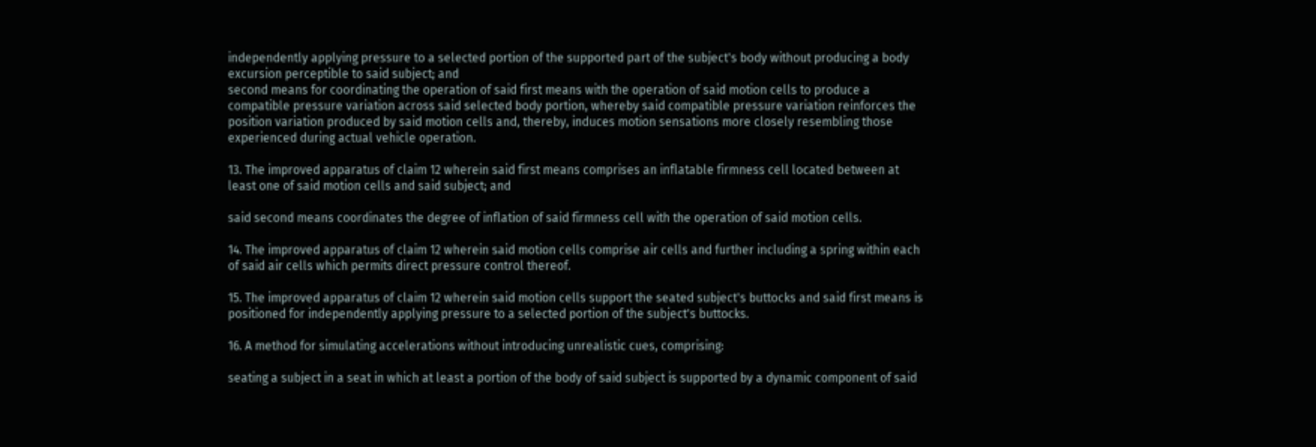independently applying pressure to a selected portion of the supported part of the subject's body without producing a body excursion perceptible to said subject; and
second means for coordinating the operation of said first means with the operation of said motion cells to produce a compatible pressure variation across said selected body portion, whereby said compatible pressure variation reinforces the position variation produced by said motion cells and, thereby, induces motion sensations more closely resembling those experienced during actual vehicle operation.

13. The improved apparatus of claim 12 wherein said first means comprises an inflatable firmness cell located between at least one of said motion cells and said subject; and

said second means coordinates the degree of inflation of said firmness cell with the operation of said motion cells.

14. The improved apparatus of claim 12 wherein said motion cells comprise air cells and further including a spring within each of said air cells which permits direct pressure control thereof.

15. The improved apparatus of claim 12 wherein said motion cells support the seated subject's buttocks and said first means is positioned for independently applying pressure to a selected portion of the subject's buttocks.

16. A method for simulating accelerations without introducing unrealistic cues, comprising:

seating a subject in a seat in which at least a portion of the body of said subject is supported by a dynamic component of said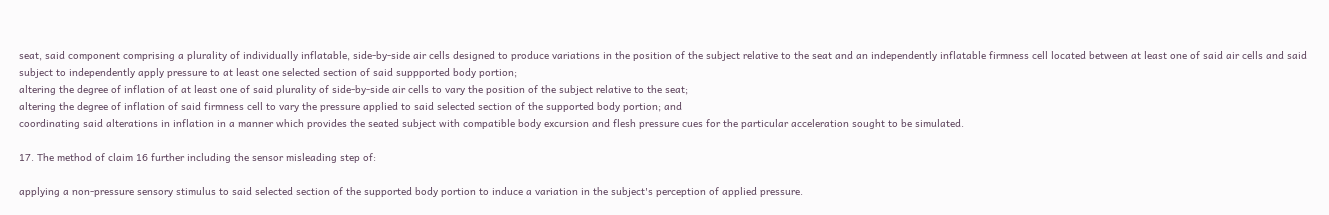seat, said component comprising a plurality of individually inflatable, side-by-side air cells designed to produce variations in the position of the subject relative to the seat and an independently inflatable firmness cell located between at least one of said air cells and said subject to independently apply pressure to at least one selected section of said suppported body portion;
altering the degree of inflation of at least one of said plurality of side-by-side air cells to vary the position of the subject relative to the seat;
altering the degree of inflation of said firmness cell to vary the pressure applied to said selected section of the supported body portion; and
coordinating said alterations in inflation in a manner which provides the seated subject with compatible body excursion and flesh pressure cues for the particular acceleration sought to be simulated.

17. The method of claim 16 further including the sensor misleading step of:

applying a non-pressure sensory stimulus to said selected section of the supported body portion to induce a variation in the subject's perception of applied pressure.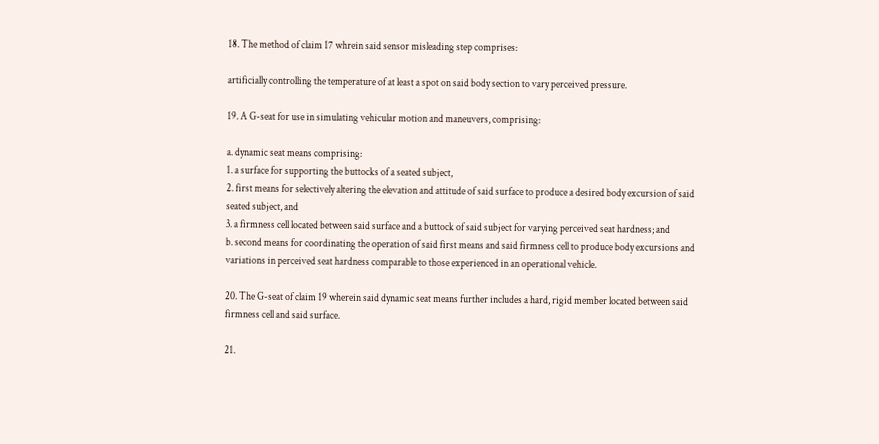18. The method of claim 17 whrein said sensor misleading step comprises:

artificially controlling the temperature of at least a spot on said body section to vary perceived pressure.

19. A G-seat for use in simulating vehicular motion and maneuvers, comprising:

a. dynamic seat means comprising:
1. a surface for supporting the buttocks of a seated subject,
2. first means for selectively altering the elevation and attitude of said surface to produce a desired body excursion of said seated subject, and
3. a firmness cell located between said surface and a buttock of said subject for varying perceived seat hardness; and
b. second means for coordinating the operation of said first means and said firmness cell to produce body excursions and variations in perceived seat hardness comparable to those experienced in an operational vehicle.

20. The G-seat of claim 19 wherein said dynamic seat means further includes a hard, rigid member located between said firmness cell and said surface.

21.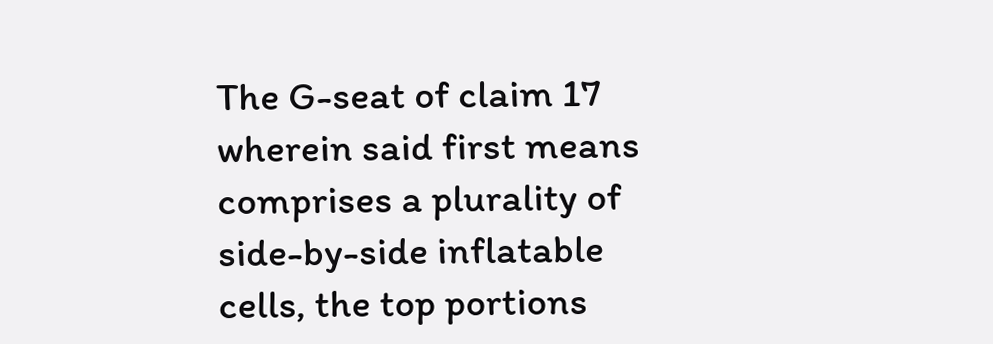The G-seat of claim 17 wherein said first means comprises a plurality of side-by-side inflatable cells, the top portions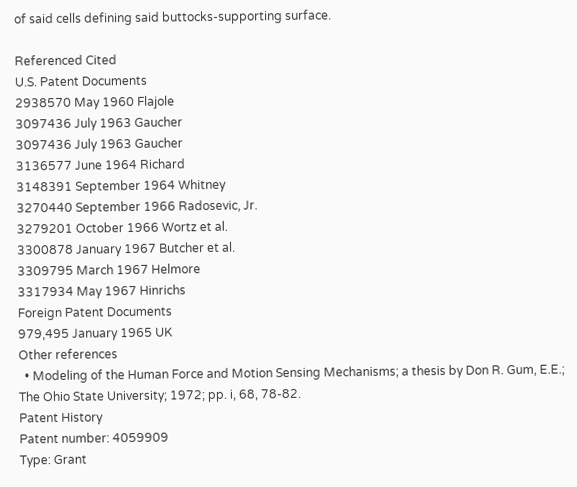of said cells defining said buttocks-supporting surface.

Referenced Cited
U.S. Patent Documents
2938570 May 1960 Flajole
3097436 July 1963 Gaucher
3097436 July 1963 Gaucher
3136577 June 1964 Richard
3148391 September 1964 Whitney
3270440 September 1966 Radosevic, Jr.
3279201 October 1966 Wortz et al.
3300878 January 1967 Butcher et al.
3309795 March 1967 Helmore
3317934 May 1967 Hinrichs
Foreign Patent Documents
979,495 January 1965 UK
Other references
  • Modeling of the Human Force and Motion Sensing Mechanisms; a thesis by Don R. Gum, E.E.; The Ohio State University; 1972; pp. i, 68, 78-82.
Patent History
Patent number: 4059909
Type: Grant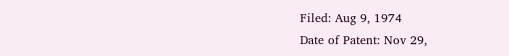Filed: Aug 9, 1974
Date of Patent: Nov 29,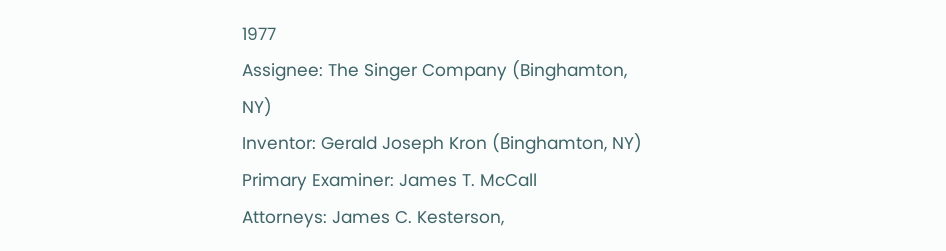1977
Assignee: The Singer Company (Binghamton, NY)
Inventor: Gerald Joseph Kron (Binghamton, NY)
Primary Examiner: James T. McCall
Attorneys: James C. Kesterson,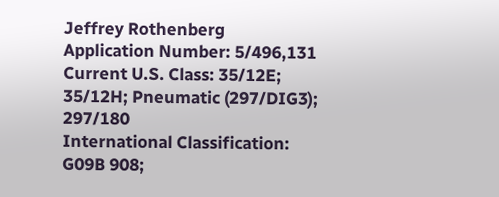Jeffrey Rothenberg
Application Number: 5/496,131
Current U.S. Class: 35/12E; 35/12H; Pneumatic (297/DIG3); 297/180
International Classification: G09B 908;